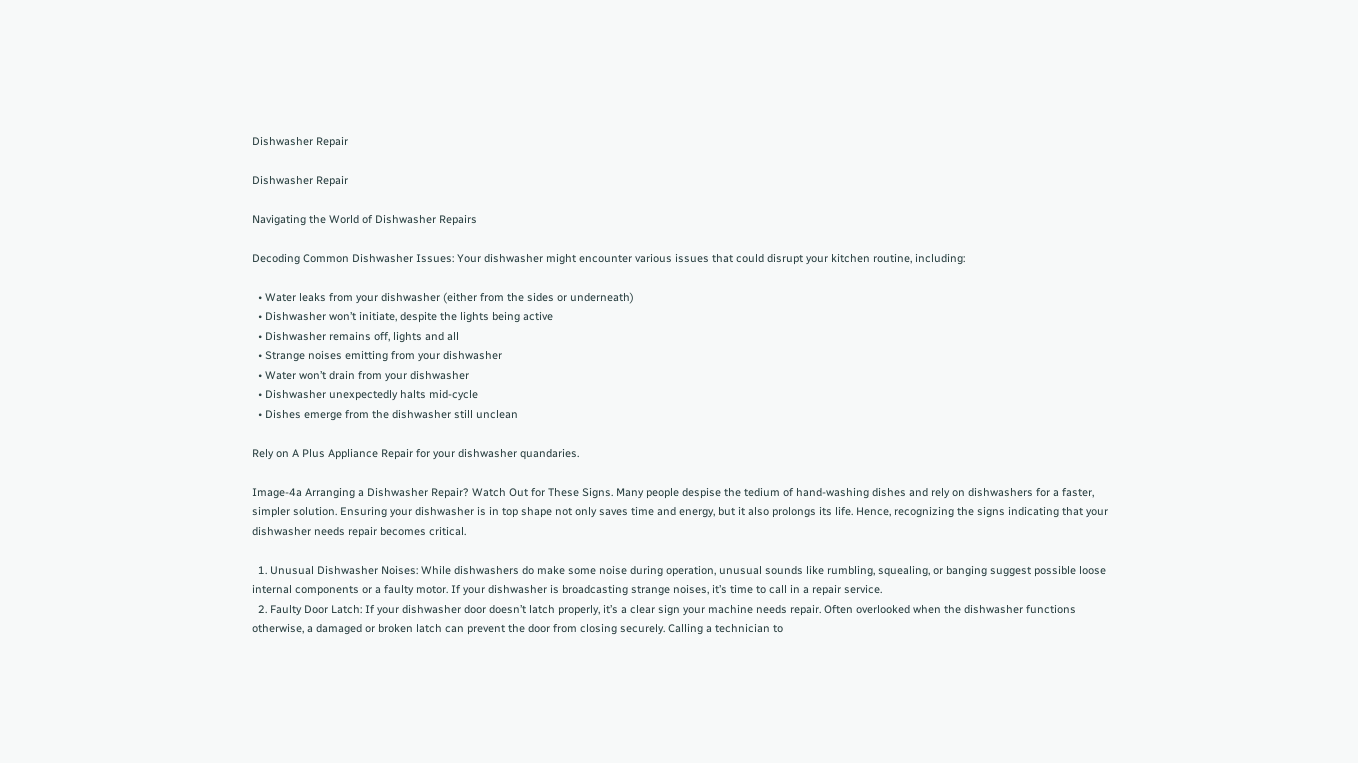Dishwasher Repair

Dishwasher Repair

Navigating the World of Dishwasher Repairs

Decoding Common Dishwasher Issues: Your dishwasher might encounter various issues that could disrupt your kitchen routine, including:

  • Water leaks from your dishwasher (either from the sides or underneath)
  • Dishwasher won’t initiate, despite the lights being active
  • Dishwasher remains off, lights and all
  • Strange noises emitting from your dishwasher
  • Water won’t drain from your dishwasher
  • Dishwasher unexpectedly halts mid-cycle
  • Dishes emerge from the dishwasher still unclean

Rely on A Plus Appliance Repair for your dishwasher quandaries.

Image-4a Arranging a Dishwasher Repair? Watch Out for These Signs. Many people despise the tedium of hand-washing dishes and rely on dishwashers for a faster, simpler solution. Ensuring your dishwasher is in top shape not only saves time and energy, but it also prolongs its life. Hence, recognizing the signs indicating that your dishwasher needs repair becomes critical.

  1. Unusual Dishwasher Noises: While dishwashers do make some noise during operation, unusual sounds like rumbling, squealing, or banging suggest possible loose internal components or a faulty motor. If your dishwasher is broadcasting strange noises, it’s time to call in a repair service.
  2. Faulty Door Latch: If your dishwasher door doesn’t latch properly, it’s a clear sign your machine needs repair. Often overlooked when the dishwasher functions otherwise, a damaged or broken latch can prevent the door from closing securely. Calling a technician to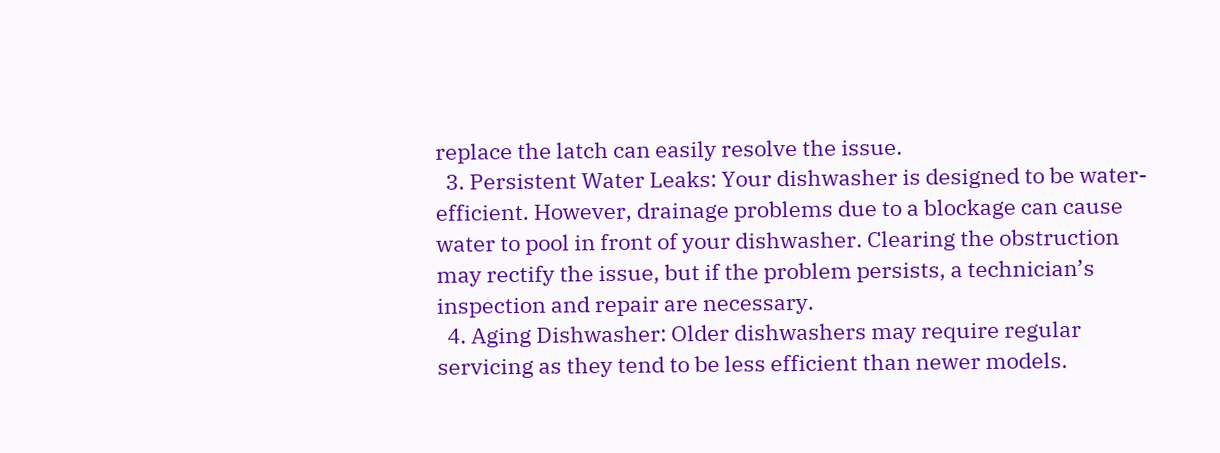replace the latch can easily resolve the issue.
  3. Persistent Water Leaks: Your dishwasher is designed to be water-efficient. However, drainage problems due to a blockage can cause water to pool in front of your dishwasher. Clearing the obstruction may rectify the issue, but if the problem persists, a technician’s inspection and repair are necessary.
  4. Aging Dishwasher: Older dishwashers may require regular servicing as they tend to be less efficient than newer models.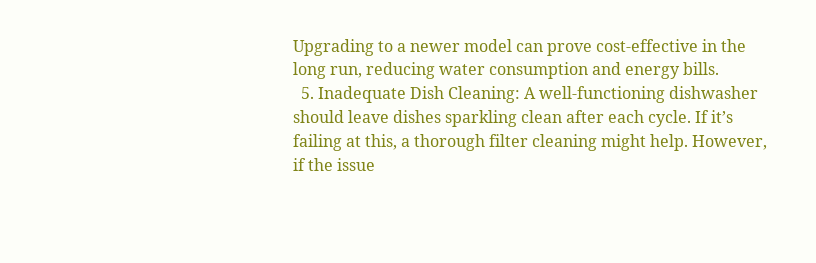Upgrading to a newer model can prove cost-effective in the long run, reducing water consumption and energy bills.
  5. Inadequate Dish Cleaning: A well-functioning dishwasher should leave dishes sparkling clean after each cycle. If it’s failing at this, a thorough filter cleaning might help. However, if the issue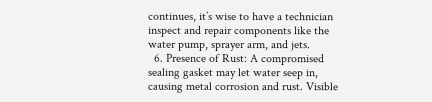continues, it’s wise to have a technician inspect and repair components like the water pump, sprayer arm, and jets.
  6. Presence of Rust: A compromised sealing gasket may let water seep in, causing metal corrosion and rust. Visible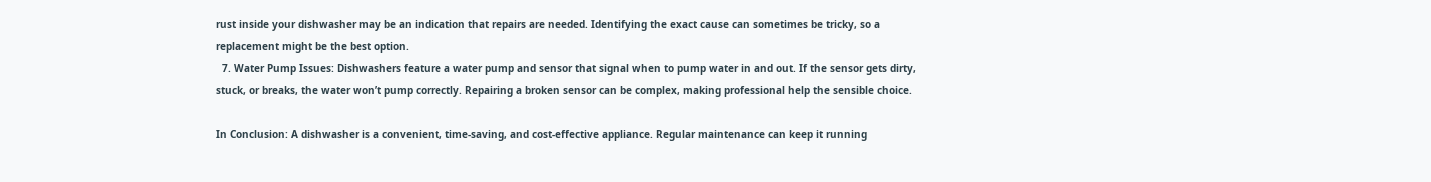rust inside your dishwasher may be an indication that repairs are needed. Identifying the exact cause can sometimes be tricky, so a replacement might be the best option.
  7. Water Pump Issues: Dishwashers feature a water pump and sensor that signal when to pump water in and out. If the sensor gets dirty, stuck, or breaks, the water won’t pump correctly. Repairing a broken sensor can be complex, making professional help the sensible choice.

In Conclusion: A dishwasher is a convenient, time-saving, and cost-effective appliance. Regular maintenance can keep it running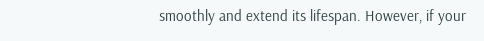smoothly and extend its lifespan. However, if your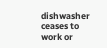dishwasher ceases to work or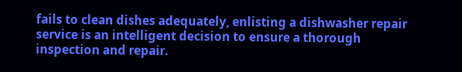fails to clean dishes adequately, enlisting a dishwasher repair service is an intelligent decision to ensure a thorough inspection and repair.